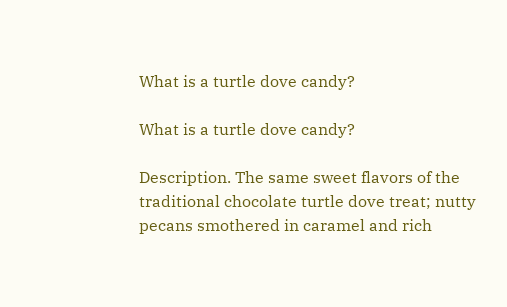What is a turtle dove candy?

What is a turtle dove candy?

Description. The same sweet flavors of the traditional chocolate turtle dove treat; nutty pecans smothered in caramel and rich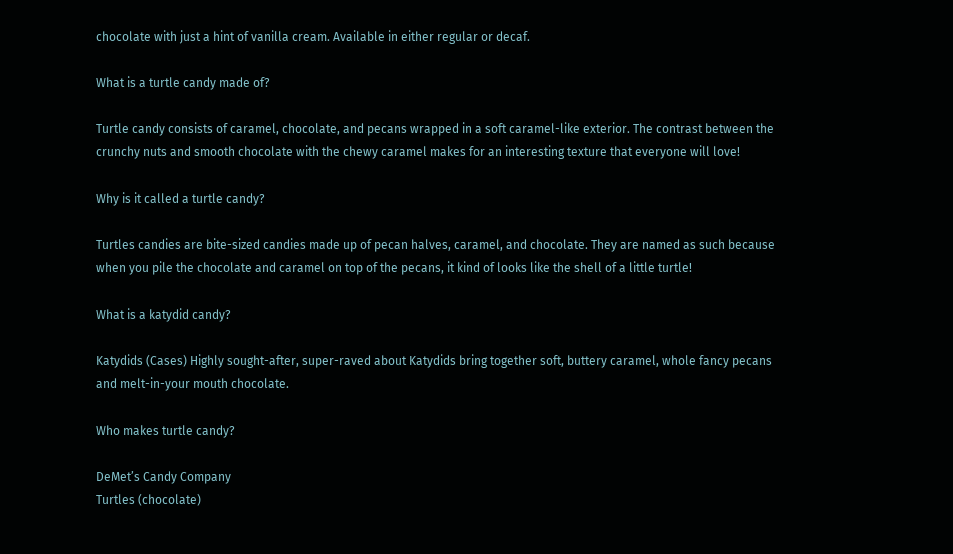chocolate with just a hint of vanilla cream. Available in either regular or decaf.

What is a turtle candy made of?

Turtle candy consists of caramel, chocolate, and pecans wrapped in a soft caramel-like exterior. The contrast between the crunchy nuts and smooth chocolate with the chewy caramel makes for an interesting texture that everyone will love!

Why is it called a turtle candy?

Turtles candies are bite-sized candies made up of pecan halves, caramel, and chocolate. They are named as such because when you pile the chocolate and caramel on top of the pecans, it kind of looks like the shell of a little turtle!

What is a katydid candy?

Katydids (Cases) Highly sought-after, super-raved about Katydids bring together soft, buttery caramel, whole fancy pecans and melt-in-your mouth chocolate.

Who makes turtle candy?

DeMet’s Candy Company
Turtles (chocolate)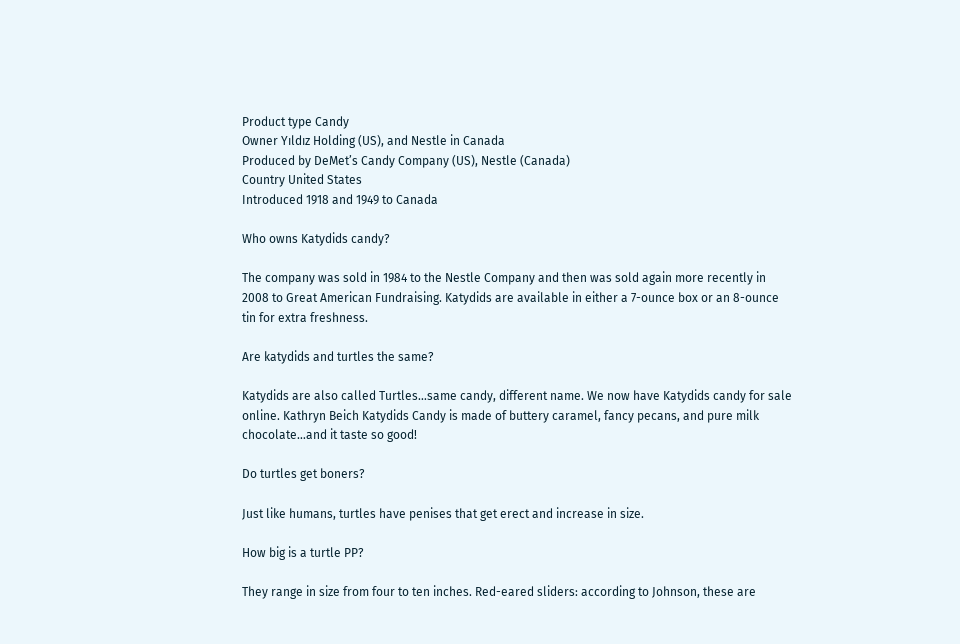Product type Candy
Owner Yıldız Holding (US), and Nestle in Canada
Produced by DeMet’s Candy Company (US), Nestle (Canada)
Country United States
Introduced 1918 and 1949 to Canada

Who owns Katydids candy?

The company was sold in 1984 to the Nestle Company and then was sold again more recently in 2008 to Great American Fundraising. Katydids are available in either a 7-ounce box or an 8-ounce tin for extra freshness.

Are katydids and turtles the same?

Katydids are also called Turtles…same candy, different name. We now have Katydids candy for sale online. Kathryn Beich Katydids Candy is made of buttery caramel, fancy pecans, and pure milk chocolate…and it taste so good!

Do turtles get boners?

Just like humans, turtles have penises that get erect and increase in size.

How big is a turtle PP?

They range in size from four to ten inches. Red-eared sliders: according to Johnson, these are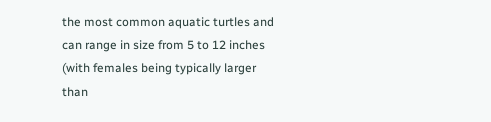the most common aquatic turtles and can range in size from 5 to 12 inches (with females being typically larger than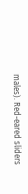males). Red-eared sliders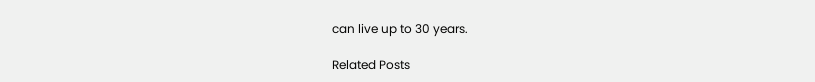can live up to 30 years.

Related Posts